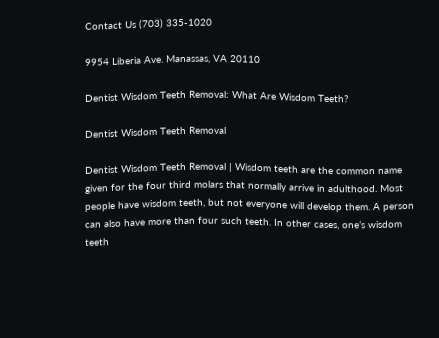Contact Us (703) 335-1020

9954 Liberia Ave. Manassas, VA 20110

Dentist Wisdom Teeth Removal: What Are Wisdom Teeth?

Dentist Wisdom Teeth Removal

Dentist Wisdom Teeth Removal | Wisdom teeth are the common name given for the four third molars that normally arrive in adulthood. Most people have wisdom teeth, but not everyone will develop them. A person can also have more than four such teeth. In other cases, one’s wisdom teeth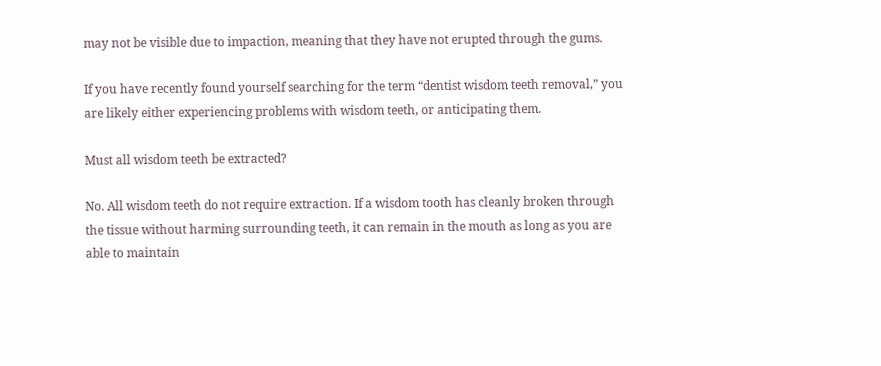may not be visible due to impaction, meaning that they have not erupted through the gums.

If you have recently found yourself searching for the term “dentist wisdom teeth removal,” you are likely either experiencing problems with wisdom teeth, or anticipating them.

Must all wisdom teeth be extracted?

No. All wisdom teeth do not require extraction. If a wisdom tooth has cleanly broken through the tissue without harming surrounding teeth, it can remain in the mouth as long as you are able to maintain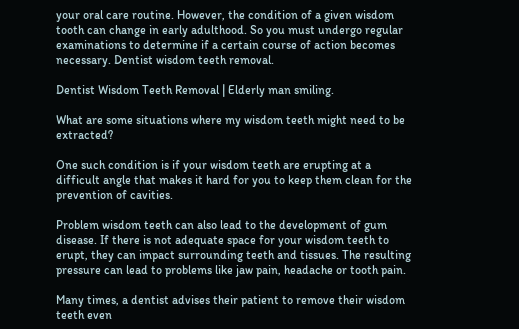your oral care routine. However, the condition of a given wisdom tooth can change in early adulthood. So you must undergo regular examinations to determine if a certain course of action becomes necessary. Dentist wisdom teeth removal.

Dentist Wisdom Teeth Removal | Elderly man smiling.

What are some situations where my wisdom teeth might need to be extracted?

One such condition is if your wisdom teeth are erupting at a difficult angle that makes it hard for you to keep them clean for the prevention of cavities.

Problem wisdom teeth can also lead to the development of gum disease. If there is not adequate space for your wisdom teeth to erupt, they can impact surrounding teeth and tissues. The resulting pressure can lead to problems like jaw pain, headache or tooth pain.

Many times, a dentist advises their patient to remove their wisdom teeth even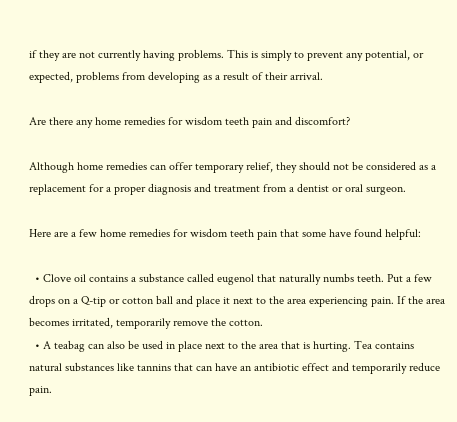if they are not currently having problems. This is simply to prevent any potential, or expected, problems from developing as a result of their arrival.

Are there any home remedies for wisdom teeth pain and discomfort?

Although home remedies can offer temporary relief, they should not be considered as a replacement for a proper diagnosis and treatment from a dentist or oral surgeon.

Here are a few home remedies for wisdom teeth pain that some have found helpful:

  • Clove oil contains a substance called eugenol that naturally numbs teeth. Put a few drops on a Q-tip or cotton ball and place it next to the area experiencing pain. If the area becomes irritated, temporarily remove the cotton.
  • A teabag can also be used in place next to the area that is hurting. Tea contains natural substances like tannins that can have an antibiotic effect and temporarily reduce pain.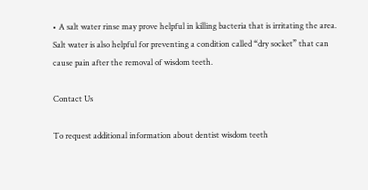• A salt water rinse may prove helpful in killing bacteria that is irritating the area. Salt water is also helpful for preventing a condition called “dry socket” that can cause pain after the removal of wisdom teeth.

Contact Us

To request additional information about dentist wisdom teeth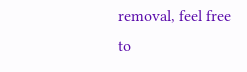removal, feel free to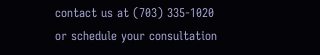contact us at (703) 335-1020 or schedule your consultation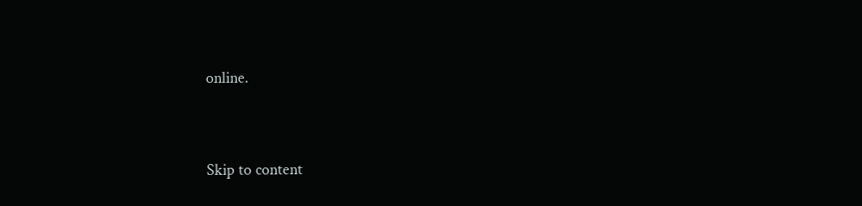online.


Skip to content